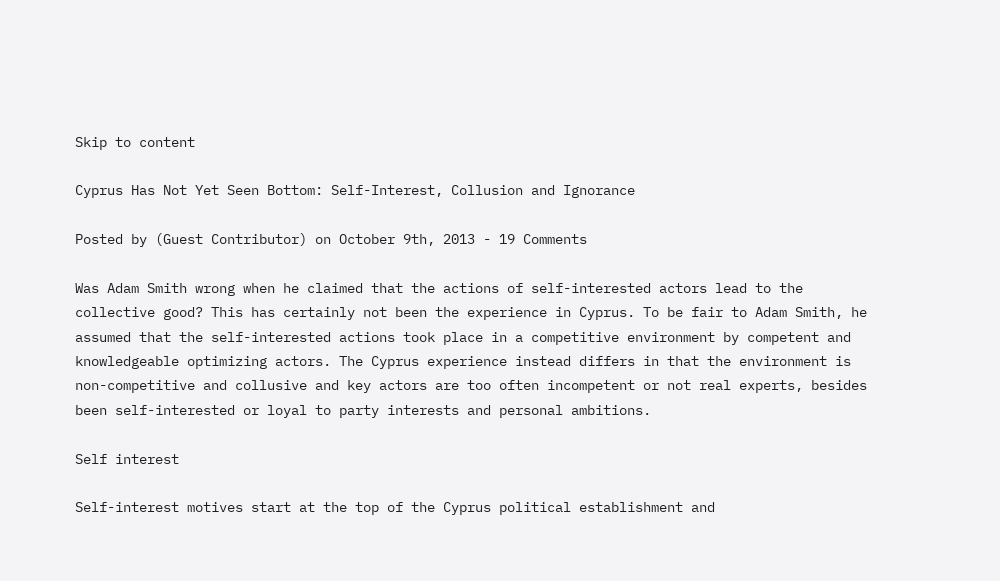Skip to content

Cyprus Has Not Yet Seen Bottom: Self-Interest, Collusion and Ignorance

Posted by (Guest Contributor) on October 9th, 2013 - 19 Comments

Was Adam Smith wrong when he claimed that the actions of self-interested actors lead to the collective good? This has certainly not been the experience in Cyprus. To be fair to Adam Smith, he assumed that the self-interested actions took place in a competitive environment by competent and knowledgeable optimizing actors. The Cyprus experience instead differs in that the environment is non-competitive and collusive and key actors are too often incompetent or not real experts, besides been self-interested or loyal to party interests and personal ambitions.

Self interest

Self-interest motives start at the top of the Cyprus political establishment and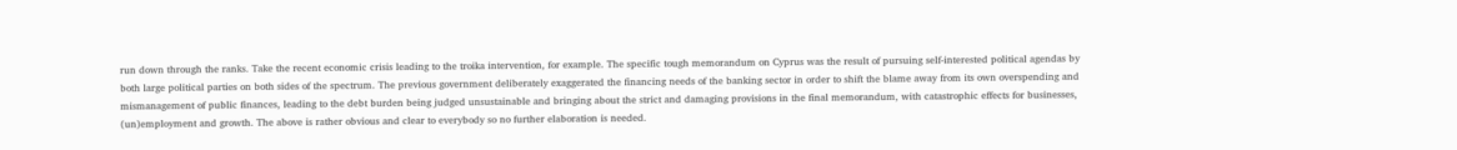run down through the ranks. Take the recent economic crisis leading to the troika intervention, for example. The specific tough memorandum on Cyprus was the result of pursuing self-interested political agendas by both large political parties on both sides of the spectrum. The previous government deliberately exaggerated the financing needs of the banking sector in order to shift the blame away from its own overspending and mismanagement of public finances, leading to the debt burden being judged unsustainable and bringing about the strict and damaging provisions in the final memorandum, with catastrophic effects for businesses, (un)employment and growth. The above is rather obvious and clear to everybody so no further elaboration is needed.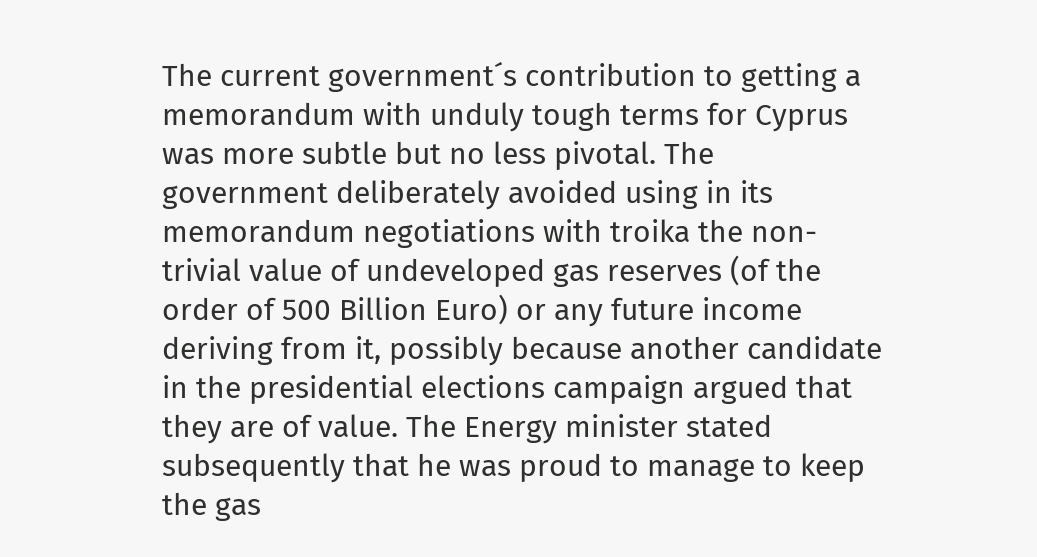The current government´s contribution to getting a memorandum with unduly tough terms for Cyprus was more subtle but no less pivotal. The government deliberately avoided using in its memorandum negotiations with troika the non-trivial value of undeveloped gas reserves (of the order of 500 Billion Euro) or any future income deriving from it, possibly because another candidate in the presidential elections campaign argued that they are of value. The Energy minister stated subsequently that he was proud to manage to keep the gas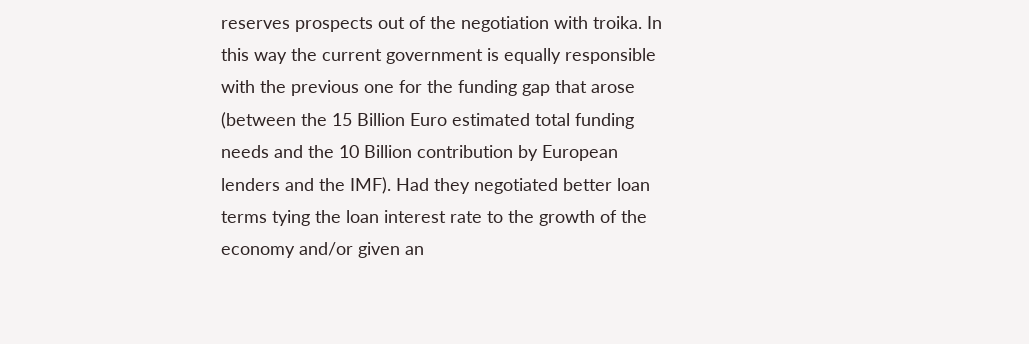reserves prospects out of the negotiation with troika. In this way the current government is equally responsible with the previous one for the funding gap that arose (between the 15 Billion Euro estimated total funding needs and the 10 Billion contribution by European lenders and the IMF). Had they negotiated better loan terms tying the loan interest rate to the growth of the economy and/or given an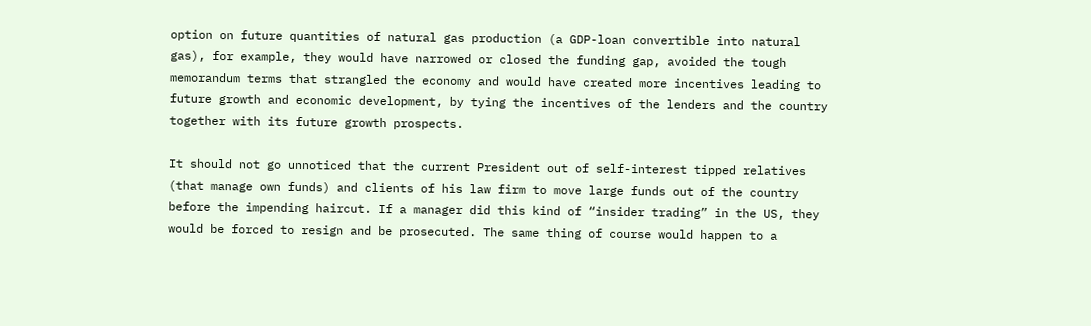option on future quantities of natural gas production (a GDP-loan convertible into natural gas), for example, they would have narrowed or closed the funding gap, avoided the tough memorandum terms that strangled the economy and would have created more incentives leading to future growth and economic development, by tying the incentives of the lenders and the country together with its future growth prospects.

It should not go unnoticed that the current President out of self-interest tipped relatives (that manage own funds) and clients of his law firm to move large funds out of the country before the impending haircut. If a manager did this kind of “insider trading” in the US, they would be forced to resign and be prosecuted. The same thing of course would happen to a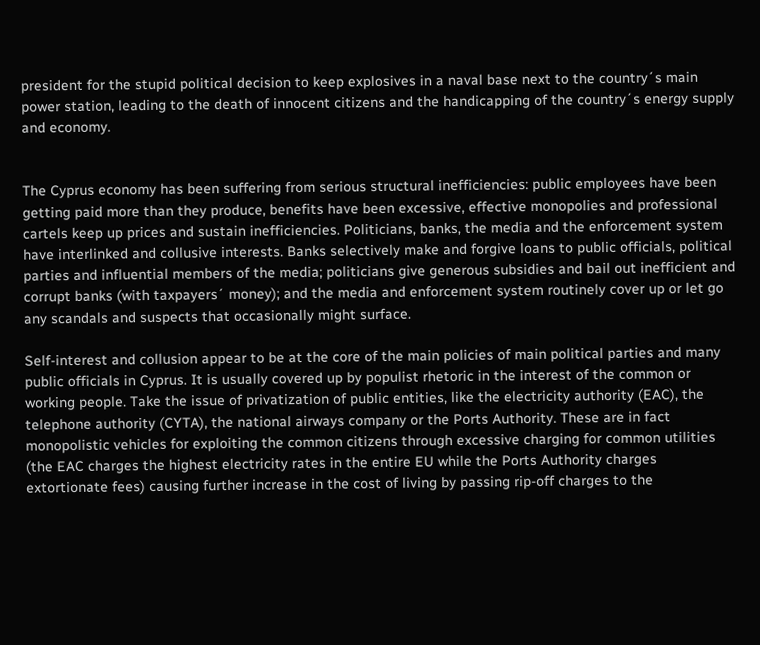president for the stupid political decision to keep explosives in a naval base next to the country´s main power station, leading to the death of innocent citizens and the handicapping of the country´s energy supply and economy.


The Cyprus economy has been suffering from serious structural inefficiencies: public employees have been getting paid more than they produce, benefits have been excessive, effective monopolies and professional cartels keep up prices and sustain inefficiencies. Politicians, banks, the media and the enforcement system have interlinked and collusive interests. Banks selectively make and forgive loans to public officials, political parties and influential members of the media; politicians give generous subsidies and bail out inefficient and corrupt banks (with taxpayers´ money); and the media and enforcement system routinely cover up or let go any scandals and suspects that occasionally might surface.

Self-interest and collusion appear to be at the core of the main policies of main political parties and many public officials in Cyprus. It is usually covered up by populist rhetoric in the interest of the common or working people. Take the issue of privatization of public entities, like the electricity authority (EAC), the telephone authority (CYTA), the national airways company or the Ports Authority. These are in fact monopolistic vehicles for exploiting the common citizens through excessive charging for common utilities (the EAC charges the highest electricity rates in the entire EU while the Ports Authority charges extortionate fees) causing further increase in the cost of living by passing rip-off charges to the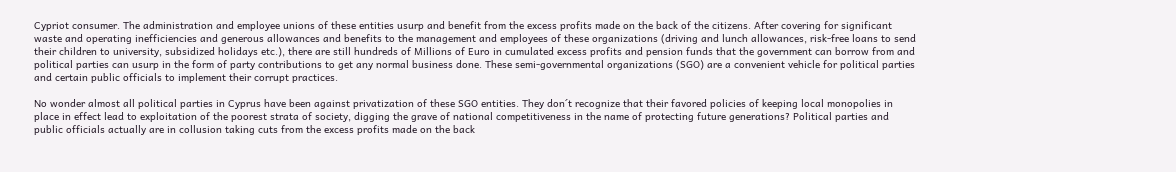Cypriot consumer. The administration and employee unions of these entities usurp and benefit from the excess profits made on the back of the citizens. After covering for significant waste and operating inefficiencies and generous allowances and benefits to the management and employees of these organizations (driving and lunch allowances, risk-free loans to send their children to university, subsidized holidays etc.), there are still hundreds of Millions of Euro in cumulated excess profits and pension funds that the government can borrow from and political parties can usurp in the form of party contributions to get any normal business done. These semi-governmental organizations (SGO) are a convenient vehicle for political parties and certain public officials to implement their corrupt practices.

No wonder almost all political parties in Cyprus have been against privatization of these SGO entities. They don´t recognize that their favored policies of keeping local monopolies in place in effect lead to exploitation of the poorest strata of society, digging the grave of national competitiveness in the name of protecting future generations? Political parties and public officials actually are in collusion taking cuts from the excess profits made on the back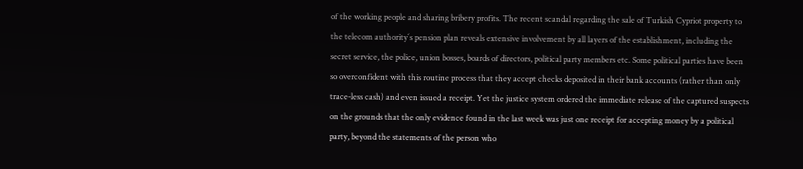of the working people and sharing bribery profits. The recent scandal regarding the sale of Turkish Cypriot property to the telecom authority´s pension plan reveals extensive involvement by all layers of the establishment, including the secret service, the police, union bosses, boards of directors, political party members etc. Some political parties have been so overconfident with this routine process that they accept checks deposited in their bank accounts (rather than only trace-less cash) and even issued a receipt. Yet the justice system ordered the immediate release of the captured suspects on the grounds that the only evidence found in the last week was just one receipt for accepting money by a political party, beyond the statements of the person who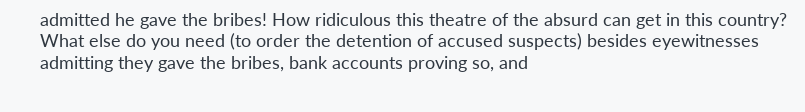admitted he gave the bribes! How ridiculous this theatre of the absurd can get in this country? What else do you need (to order the detention of accused suspects) besides eyewitnesses admitting they gave the bribes, bank accounts proving so, and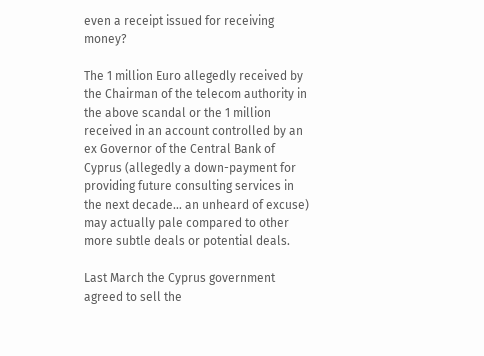even a receipt issued for receiving money?

The 1 million Euro allegedly received by the Chairman of the telecom authority in the above scandal or the 1 million received in an account controlled by an ex Governor of the Central Bank of Cyprus (allegedly a down-payment for providing future consulting services in the next decade… an unheard of excuse) may actually pale compared to other more subtle deals or potential deals.

Last March the Cyprus government agreed to sell the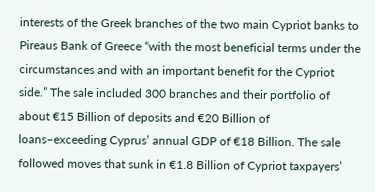interests of the Greek branches of the two main Cypriot banks to Pireaus Bank of Greece “with the most beneficial terms under the circumstances and with an important benefit for the Cypriot side.” The sale included 300 branches and their portfolio of about €15 Billion of deposits and €20 Billion of loans–exceeding Cyprus’ annual GDP of €18 Billion. The sale followed moves that sunk in €1.8 Billion of Cypriot taxpayers’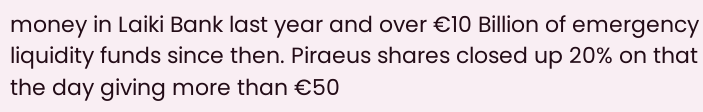money in Laiki Bank last year and over €10 Billion of emergency liquidity funds since then. Piraeus shares closed up 20% on that the day giving more than €50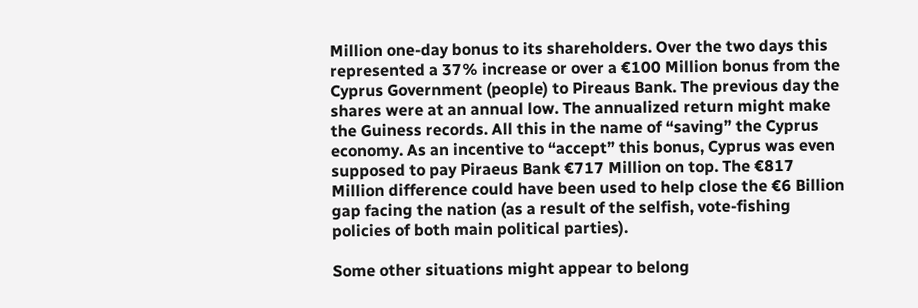Million one-day bonus to its shareholders. Over the two days this represented a 37% increase or over a €100 Million bonus from the Cyprus Government (people) to Pireaus Bank. The previous day the shares were at an annual low. The annualized return might make the Guiness records. All this in the name of “saving” the Cyprus economy. As an incentive to “accept” this bonus, Cyprus was even supposed to pay Piraeus Bank €717 Million on top. The €817 Million difference could have been used to help close the €6 Billion gap facing the nation (as a result of the selfish, vote-fishing policies of both main political parties).

Some other situations might appear to belong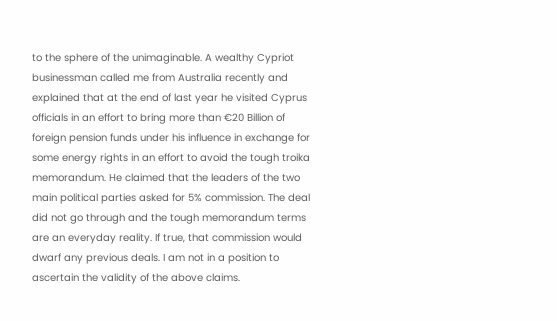to the sphere of the unimaginable. A wealthy Cypriot businessman called me from Australia recently and explained that at the end of last year he visited Cyprus officials in an effort to bring more than €20 Billion of foreign pension funds under his influence in exchange for some energy rights in an effort to avoid the tough troika memorandum. He claimed that the leaders of the two main political parties asked for 5% commission. The deal did not go through and the tough memorandum terms are an everyday reality. If true, that commission would dwarf any previous deals. I am not in a position to ascertain the validity of the above claims.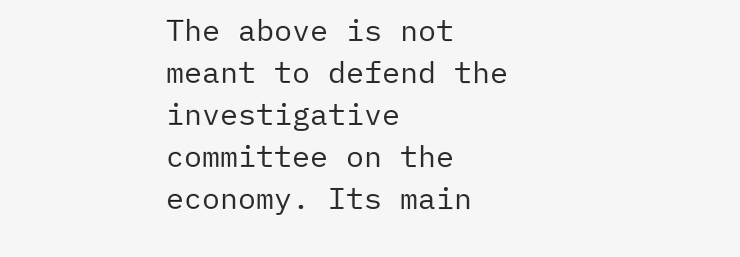The above is not meant to defend the investigative committee on the economy. Its main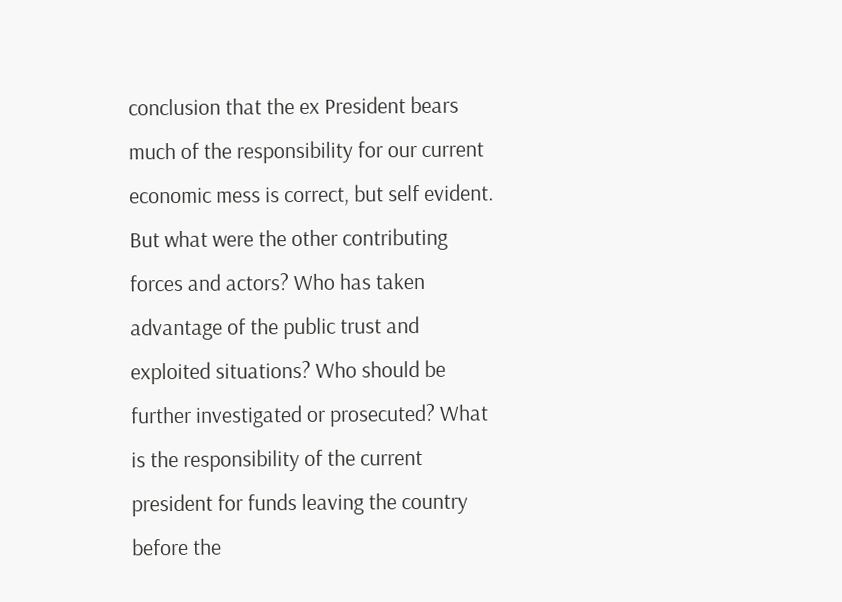conclusion that the ex President bears much of the responsibility for our current economic mess is correct, but self evident. But what were the other contributing forces and actors? Who has taken advantage of the public trust and exploited situations? Who should be further investigated or prosecuted? What is the responsibility of the current president for funds leaving the country before the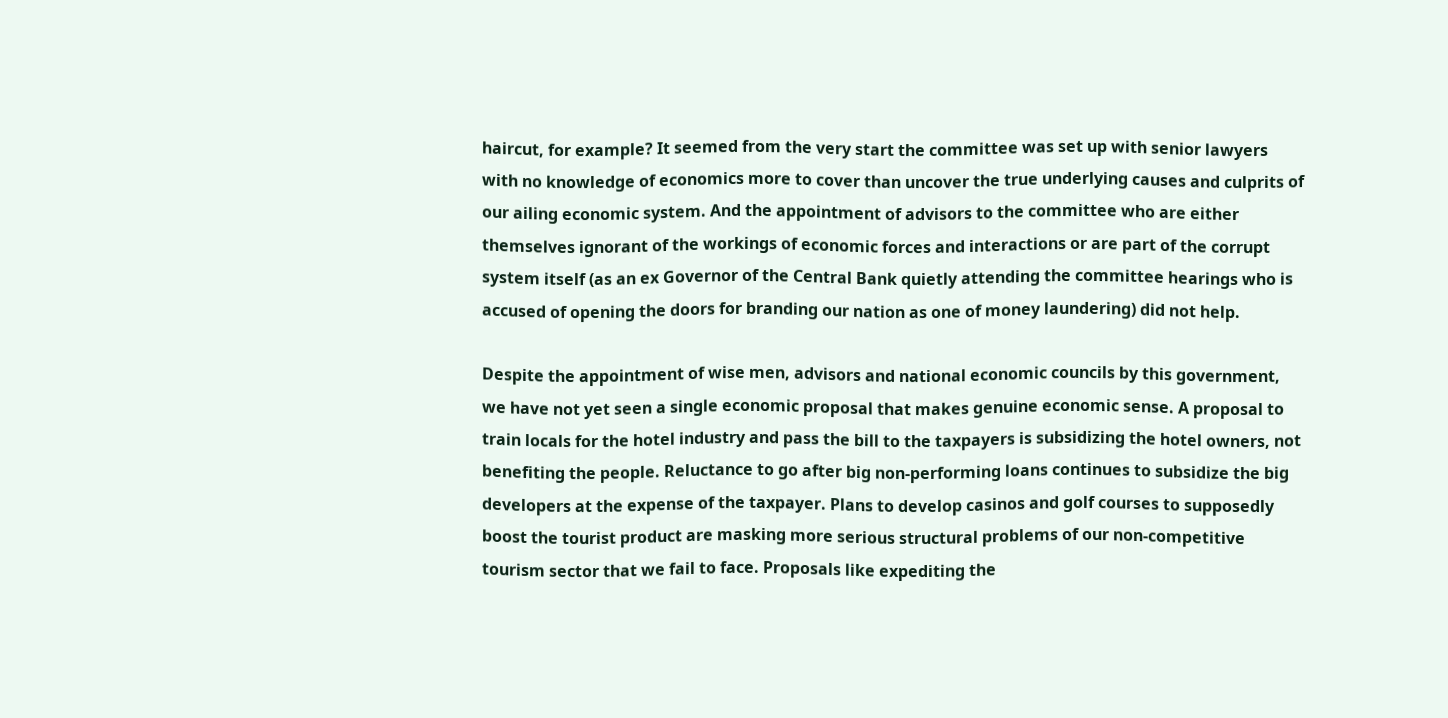haircut, for example? It seemed from the very start the committee was set up with senior lawyers with no knowledge of economics more to cover than uncover the true underlying causes and culprits of our ailing economic system. And the appointment of advisors to the committee who are either themselves ignorant of the workings of economic forces and interactions or are part of the corrupt system itself (as an ex Governor of the Central Bank quietly attending the committee hearings who is accused of opening the doors for branding our nation as one of money laundering) did not help.

Despite the appointment of wise men, advisors and national economic councils by this government, we have not yet seen a single economic proposal that makes genuine economic sense. A proposal to train locals for the hotel industry and pass the bill to the taxpayers is subsidizing the hotel owners, not benefiting the people. Reluctance to go after big non-performing loans continues to subsidize the big developers at the expense of the taxpayer. Plans to develop casinos and golf courses to supposedly boost the tourist product are masking more serious structural problems of our non-competitive tourism sector that we fail to face. Proposals like expediting the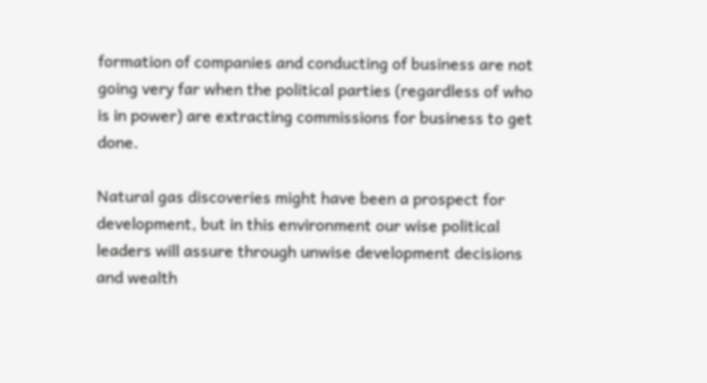formation of companies and conducting of business are not going very far when the political parties (regardless of who is in power) are extracting commissions for business to get done.

Natural gas discoveries might have been a prospect for development, but in this environment our wise political leaders will assure through unwise development decisions and wealth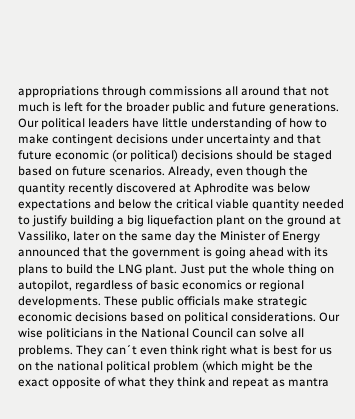appropriations through commissions all around that not much is left for the broader public and future generations. Our political leaders have little understanding of how to make contingent decisions under uncertainty and that future economic (or political) decisions should be staged based on future scenarios. Already, even though the quantity recently discovered at Aphrodite was below expectations and below the critical viable quantity needed to justify building a big liquefaction plant on the ground at Vassiliko, later on the same day the Minister of Energy announced that the government is going ahead with its plans to build the LNG plant. Just put the whole thing on autopilot, regardless of basic economics or regional developments. These public officials make strategic economic decisions based on political considerations. Our wise politicians in the National Council can solve all problems. They can´t even think right what is best for us on the national political problem (which might be the exact opposite of what they think and repeat as mantra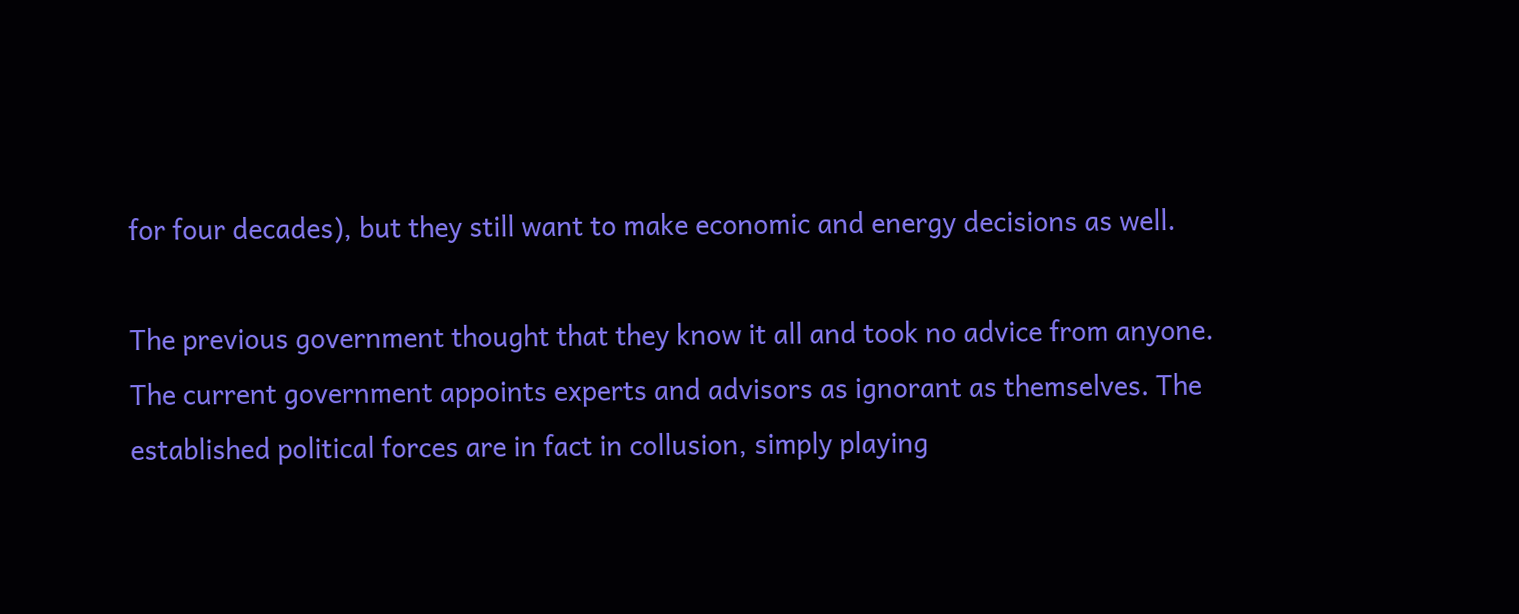for four decades), but they still want to make economic and energy decisions as well.

The previous government thought that they know it all and took no advice from anyone. The current government appoints experts and advisors as ignorant as themselves. The established political forces are in fact in collusion, simply playing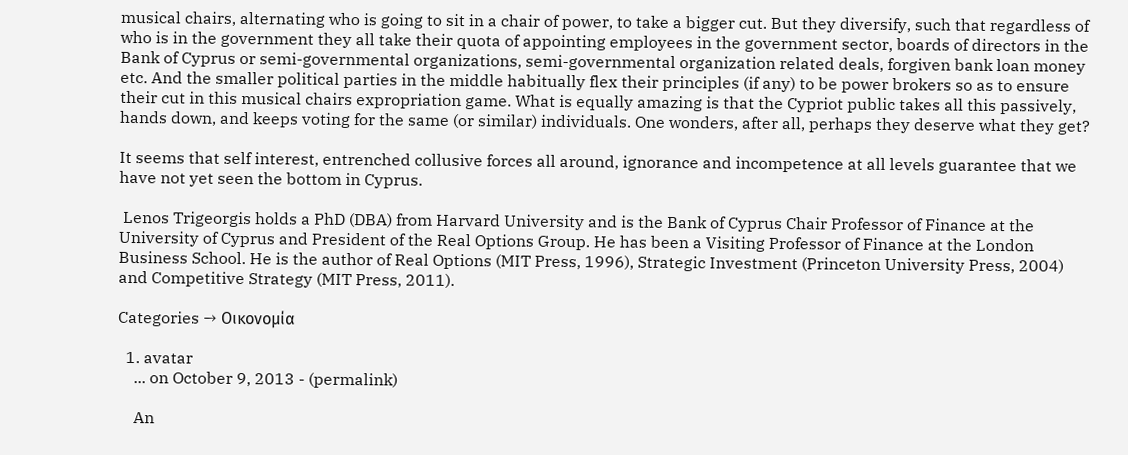musical chairs, alternating who is going to sit in a chair of power, to take a bigger cut. But they diversify, such that regardless of who is in the government they all take their quota of appointing employees in the government sector, boards of directors in the Bank of Cyprus or semi-governmental organizations, semi-governmental organization related deals, forgiven bank loan money etc. And the smaller political parties in the middle habitually flex their principles (if any) to be power brokers so as to ensure their cut in this musical chairs expropriation game. What is equally amazing is that the Cypriot public takes all this passively, hands down, and keeps voting for the same (or similar) individuals. One wonders, after all, perhaps they deserve what they get?

It seems that self interest, entrenched collusive forces all around, ignorance and incompetence at all levels guarantee that we have not yet seen the bottom in Cyprus.

 Lenos Trigeorgis holds a PhD (DBA) from Harvard University and is the Bank of Cyprus Chair Professor of Finance at the University of Cyprus and President of the Real Options Group. He has been a Visiting Professor of Finance at the London Business School. He is the author of Real Options (MIT Press, 1996), Strategic Investment (Princeton University Press, 2004) and Competitive Strategy (MIT Press, 2011).

Categories → Οικονομία

  1. avatar
    ... on October 9, 2013 - (permalink)

    An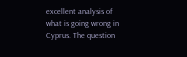excellent analysis of what is going wrong in Cyprus. The question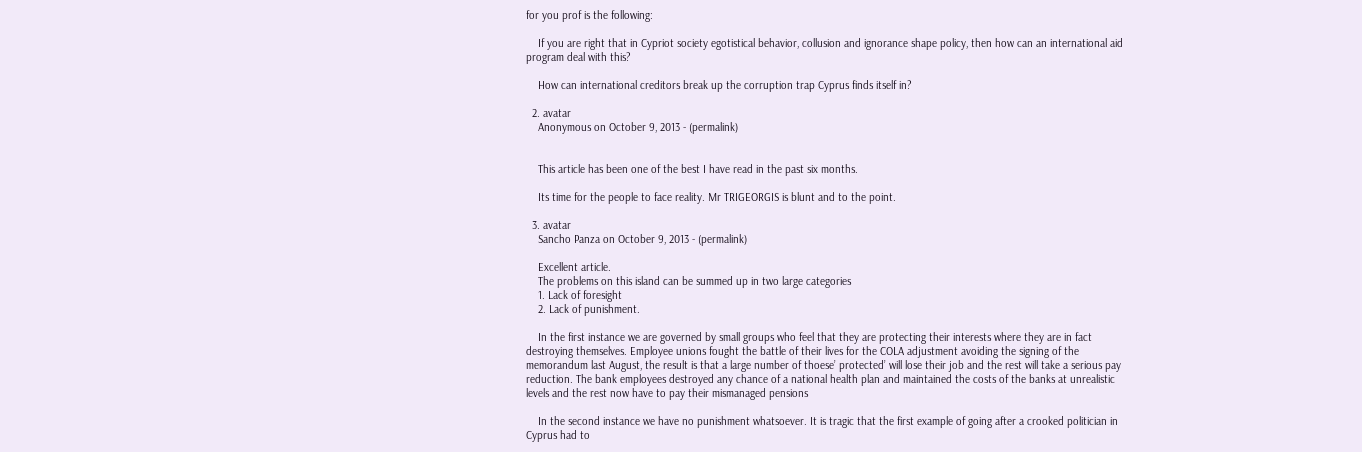for you prof is the following:

    If you are right that in Cypriot society egotistical behavior, collusion and ignorance shape policy, then how can an international aid program deal with this?

    How can international creditors break up the corruption trap Cyprus finds itself in?

  2. avatar
    Anonymous on October 9, 2013 - (permalink)


    This article has been one of the best I have read in the past six months.

    Its time for the people to face reality. Mr TRIGEORGIS is blunt and to the point.

  3. avatar
    Sancho Panza on October 9, 2013 - (permalink)

    Excellent article.
    The problems on this island can be summed up in two large categories
    1. Lack of foresight
    2. Lack of punishment.

    In the first instance we are governed by small groups who feel that they are protecting their interests where they are in fact destroying themselves. Employee unions fought the battle of their lives for the COLA adjustment avoiding the signing of the memorandum last August, the result is that a large number of thoese’ protected’ will lose their job and the rest will take a serious pay reduction. The bank employees destroyed any chance of a national health plan and maintained the costs of the banks at unrealistic levels and the rest now have to pay their mismanaged pensions

    In the second instance we have no punishment whatsoever. It is tragic that the first example of going after a crooked politician in Cyprus had to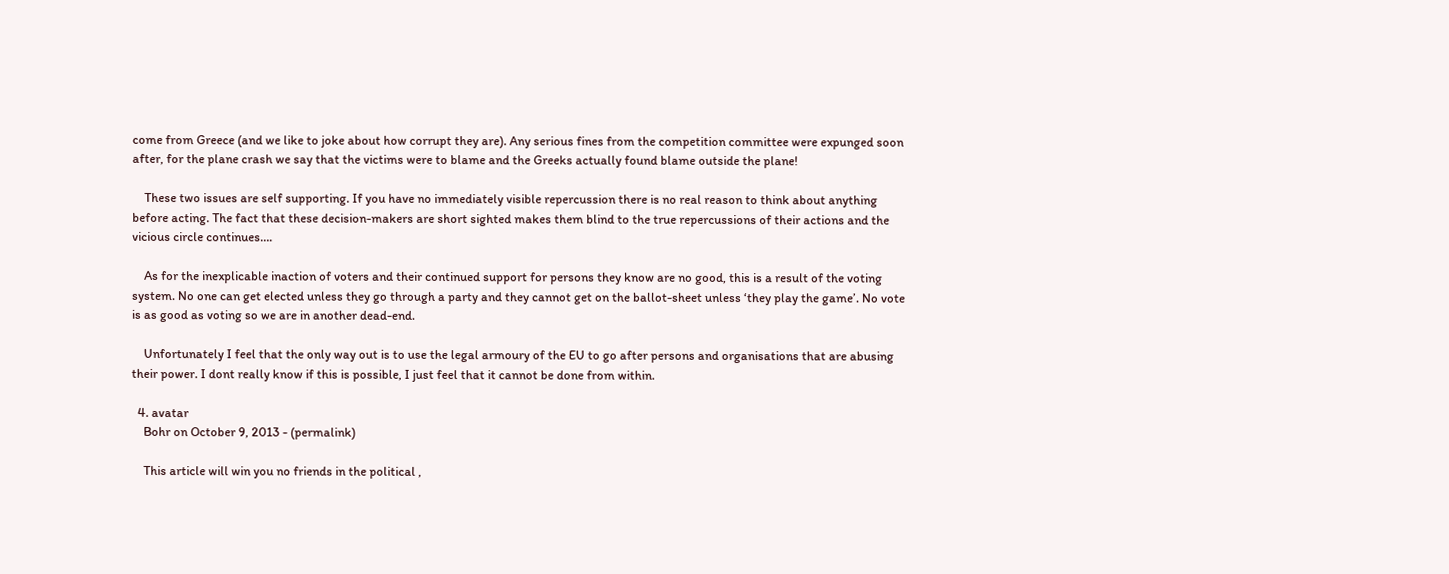come from Greece (and we like to joke about how corrupt they are). Any serious fines from the competition committee were expunged soon after, for the plane crash we say that the victims were to blame and the Greeks actually found blame outside the plane!

    These two issues are self supporting. If you have no immediately visible repercussion there is no real reason to think about anything before acting. The fact that these decision-makers are short sighted makes them blind to the true repercussions of their actions and the vicious circle continues….

    As for the inexplicable inaction of voters and their continued support for persons they know are no good, this is a result of the voting system. No one can get elected unless they go through a party and they cannot get on the ballot-sheet unless ‘they play the game’. No vote is as good as voting so we are in another dead-end.

    Unfortunately I feel that the only way out is to use the legal armoury of the EU to go after persons and organisations that are abusing their power. I dont really know if this is possible, I just feel that it cannot be done from within.

  4. avatar
    Bohr on October 9, 2013 - (permalink)

    This article will win you no friends in the political ,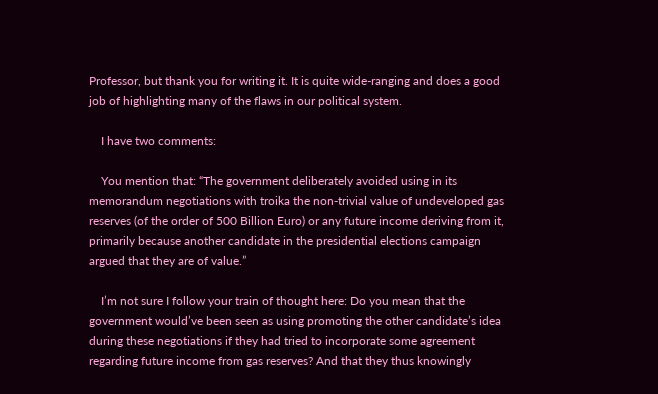Professor, but thank you for writing it. It is quite wide-ranging and does a good job of highlighting many of the flaws in our political system.

    I have two comments:

    You mention that: “The government deliberately avoided using in its memorandum negotiations with troika the non-trivial value of undeveloped gas reserves (of the order of 500 Billion Euro) or any future income deriving from it, primarily because another candidate in the presidential elections campaign argued that they are of value.”

    I’m not sure I follow your train of thought here: Do you mean that the government would’ve been seen as using promoting the other candidate’s idea during these negotiations if they had tried to incorporate some agreement regarding future income from gas reserves? And that they thus knowingly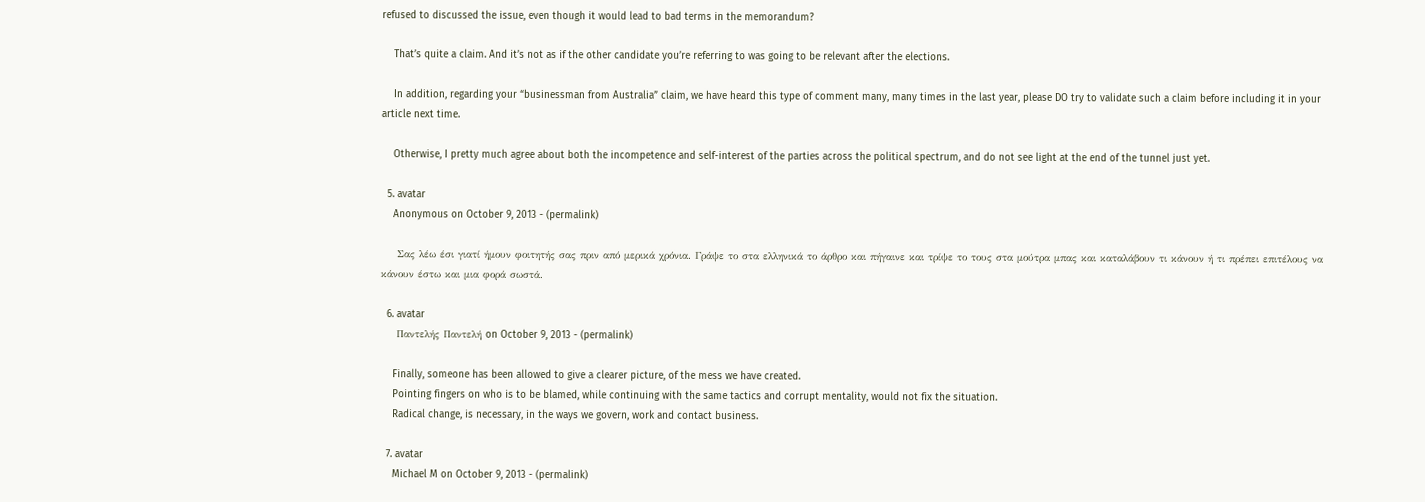refused to discussed the issue, even though it would lead to bad terms in the memorandum?

    That’s quite a claim. And it’s not as if the other candidate you’re referring to was going to be relevant after the elections.

    In addition, regarding your “businessman from Australia” claim, we have heard this type of comment many, many times in the last year, please DO try to validate such a claim before including it in your article next time.

    Otherwise, I pretty much agree about both the incompetence and self-interest of the parties across the political spectrum, and do not see light at the end of the tunnel just yet.

  5. avatar
    Anonymous on October 9, 2013 - (permalink)

    Σας λέω έσι γιατί ήμουν φοιτητής σας πριν από μερικά χρόνια. Γράψε το στα ελληνικά το άρθρο και πήγαινε και τρίψε το τους στα μούτρα μπας και καταλάβουν τι κάνουν ή τι πρέπει επιτέλους να κάνουν έστω και μια φορά σωστά.

  6. avatar
    Παντελής Παντελή on October 9, 2013 - (permalink)

    Finally, someone has been allowed to give a clearer picture, of the mess we have created.
    Pointing fingers on who is to be blamed, while continuing with the same tactics and corrupt mentality, would not fix the situation.
    Radical change, is necessary, in the ways we govern, work and contact business.

  7. avatar
    Michael M on October 9, 2013 - (permalink)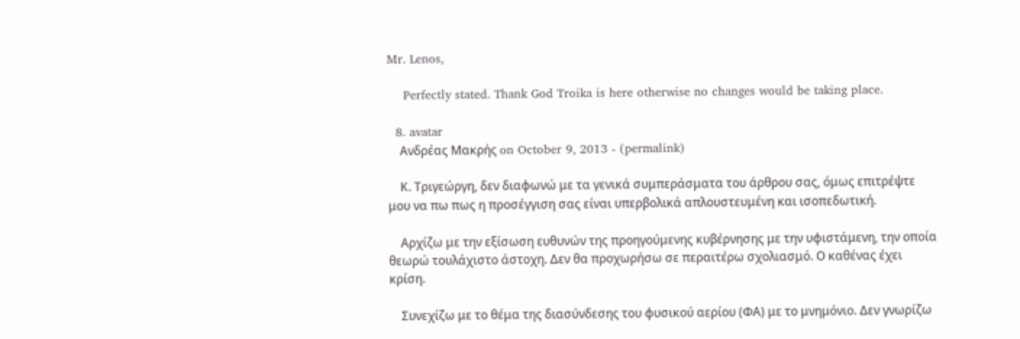Mr. Lenos,

    Perfectly stated. Thank God Troika is here otherwise no changes would be taking place.

  8. avatar
    Ανδρέας Μακρής on October 9, 2013 - (permalink)

    Κ. Τριγεώργη, δεν διαφωνώ με τα γενικά συμπεράσματα του άρθρου σας, όμως επιτρέψτε μου να πω πως η προσέγγιση σας είναι υπερβολικά απλουστευμένη και ισοπεδωτική.

    Αρχίζω με την εξίσωση ευθυνών της προηγούμενης κυβέρνησης με την υφιστάμενη, την οποία θεωρώ τουλάχιστο άστοχη. Δεν θα προχωρήσω σε περαιτέρω σχολιασμό. Ο καθένας έχει κρίση.

    Συνεχίζω με το θέμα της διασύνδεσης του φυσικού αερίου (ΦΑ) με το μνημόνιο. Δεν γνωρίζω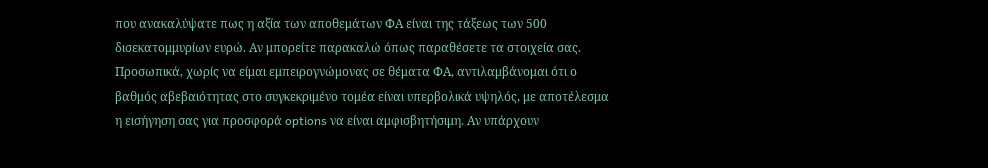που ανακαλύψατε πως η αξία των αποθεμάτων ΦΑ είναι της τάξεως των 500 δισεκατομμυρίων ευρώ. Αν μπορείτε παρακαλώ όπως παραθέσετε τα στοιχεία σας. Προσωπικά, χωρίς να είμαι εμπειρογνώμονας σε θέματα ΦΑ, αντιλαμβάνομαι ότι ο βαθμός αβεβαιότητας στο συγκεκριμένο τομέα είναι υπερβολικά υψηλός, με αποτέλεσμα η εισήγηση σας για προσφορά options να είναι αμφισβητήσιμη. Αν υπάρχουν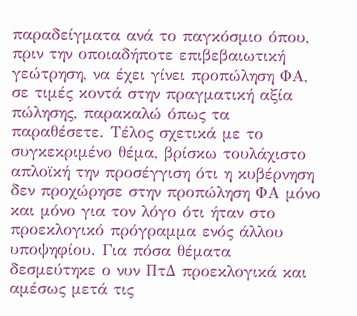παραδείγματα ανά το παγκόσμιο όπου, πριν την οποιαδήποτε επιβεβαιωτική γεώτρηση, να έχει γίνει προπώληση ΦΑ, σε τιμές κοντά στην πραγματική αξία πώλησης, παρακαλώ όπως τα παραθέσετε. Τέλος σχετικά με το συγκεκριμένο θέμα, βρίσκω τουλάχιστο απλοϊκή την προσέγγιση ότι η κυβέρνηση δεν προχώρησε στην προπώληση ΦΑ μόνο και μόνο για τον λόγο ότι ήταν στο προεκλογικό πρόγραμμα ενός άλλου υποψηφίου. Για πόσα θέματα δεσμεύτηκε ο νυν ΠτΔ προεκλογικά και αμέσως μετά τις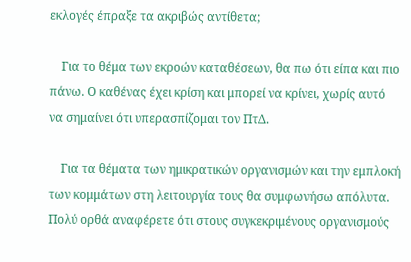εκλογές έπραξε τα ακριβώς αντίθετα;

    Για το θέμα των εκροών καταθέσεων, θα πω ότι είπα και πιο πάνω. Ο καθένας έχει κρίση και μπορεί να κρίνει, χωρίς αυτό να σημαίνει ότι υπερασπίζομαι τον ΠτΔ.

    Για τα θέματα των ημικρατικών οργανισμών και την εμπλοκή των κομμάτων στη λειτουργία τους θα συμφωνήσω απόλυτα. Πολύ ορθά αναφέρετε ότι στους συγκεκριμένους οργανισμούς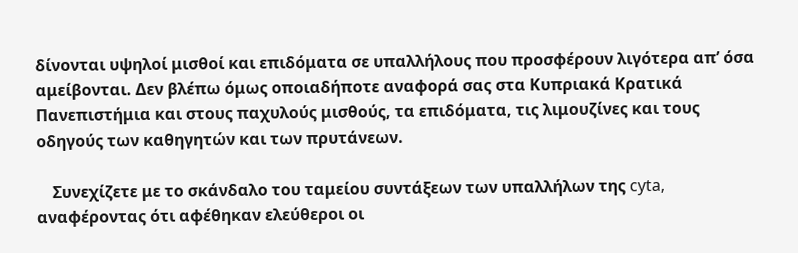δίνονται υψηλοί μισθοί και επιδόματα σε υπαλλήλους που προσφέρουν λιγότερα απ’ όσα αμείβονται. Δεν βλέπω όμως οποιαδήποτε αναφορά σας στα Κυπριακά Κρατικά Πανεπιστήμια και στους παχυλούς μισθούς, τα επιδόματα, τις λιμουζίνες και τους οδηγούς των καθηγητών και των πρυτάνεων.

    Συνεχίζετε με το σκάνδαλο του ταμείου συντάξεων των υπαλλήλων της cyta, αναφέροντας ότι αφέθηκαν ελεύθεροι οι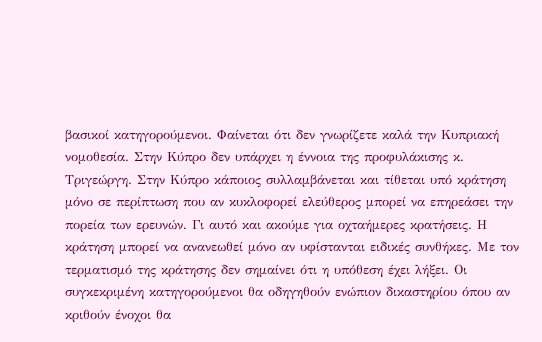βασικοί κατηγορούμενοι. Φαίνεται ότι δεν γνωρίζετε καλά την Κυπριακή νομοθεσία. Στην Κύπρο δεν υπάρχει η έννοια της προφυλάκισης κ. Τριγεώργη. Στην Κύπρο κάποιος συλλαμβάνεται και τίθεται υπό κράτηση μόνο σε περίπτωση που αν κυκλοφορεί ελεύθερος μπορεί να επηρεάσει την πορεία των ερευνών. Γι αυτό και ακούμε για οχταήμερες κρατήσεις. Η κράτηση μπορεί να ανανεωθεί μόνο αν υφίστανται ειδικές συνθήκες. Με τον τερματισμό της κράτησης δεν σημαίνει ότι η υπόθεση έχει λήξει. Οι συγκεκριμένη κατηγορούμενοι θα οδηγηθούν ενώπιον δικαστηρίου όπου αν κριθούν ένοχοι θα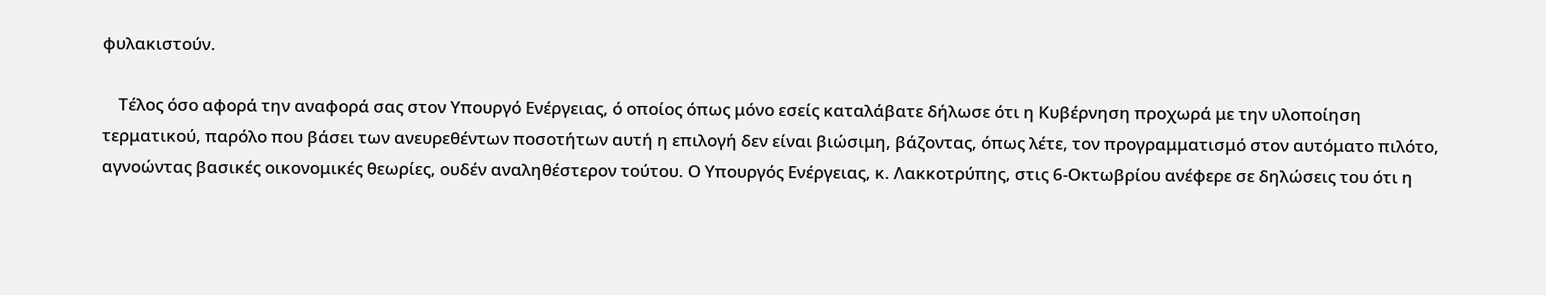φυλακιστούν.

    Τέλος όσο αφορά την αναφορά σας στον Υπουργό Ενέργειας, ό οποίος όπως μόνο εσείς καταλάβατε δήλωσε ότι η Κυβέρνηση προχωρά με την υλοποίηση τερματικού, παρόλο που βάσει των ανευρεθέντων ποσοτήτων αυτή η επιλογή δεν είναι βιώσιμη, βάζοντας, όπως λέτε, τον προγραμματισμό στον αυτόματο πιλότο, αγνοώντας βασικές οικονομικές θεωρίες, ουδέν αναληθέστερον τούτου. Ο Υπουργός Ενέργειας, κ. Λακκοτρύπης, στις 6-Οκτωβρίου ανέφερε σε δηλώσεις του ότι η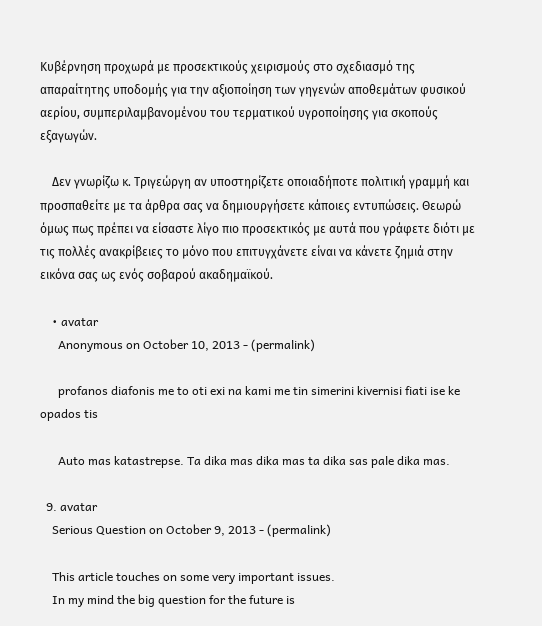Κυβέρνηση προχωρά με προσεκτικούς χειρισμούς στο σχεδιασμό της απαραίτητης υποδομής για την αξιοποίηση των γηγενών αποθεμάτων φυσικού αερίου, συμπεριλαμβανομένου του τερματικού υγροποίησης για σκοπούς εξαγωγών.

    Δεν γνωρίζω κ. Τριγεώργη αν υποστηρίζετε οποιαδήποτε πολιτική γραμμή και προσπαθείτε με τα άρθρα σας να δημιουργήσετε κάποιες εντυπώσεις. Θεωρώ όμως πως πρέπει να είσαστε λίγο πιο προσεκτικός με αυτά που γράφετε διότι με τις πολλές ανακρίβειες το μόνο που επιτυγχάνετε είναι να κάνετε ζημιά στην εικόνα σας ως ενός σοβαρού ακαδημαϊκού.

    • avatar
      Anonymous on October 10, 2013 - (permalink)

      profanos diafonis me to oti exi na kami me tin simerini kivernisi fiati ise ke opados tis

      Auto mas katastrepse. Ta dika mas dika mas ta dika sas pale dika mas.

  9. avatar
    Serious Question on October 9, 2013 - (permalink)

    This article touches on some very important issues.
    In my mind the big question for the future is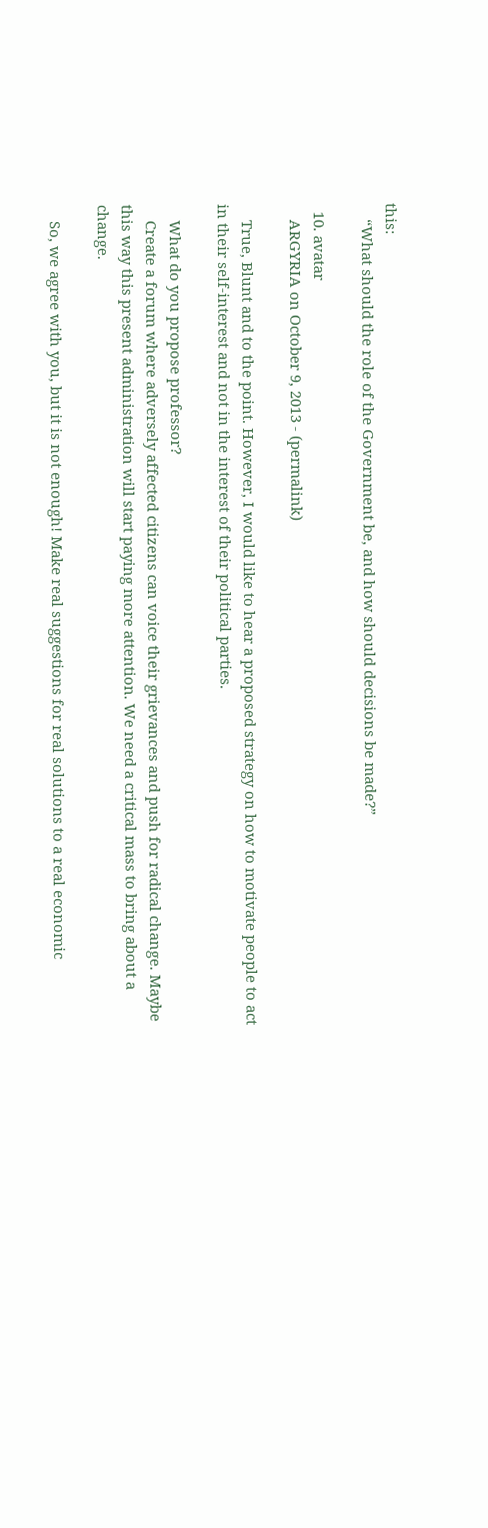this:
    “What should the role of the Government be, and how should decisions be made?”

  10. avatar
    ARGYRIA on October 9, 2013 - (permalink)

    True, Blunt and to the point. However, I would like to hear a proposed strategy on how to motivate people to act in their self-interest and not in the interest of their political parties.

    What do you propose professor?
    Create a forum where adversely affected citizens can voice their grievances and push for radical change. Maybe this way this present administration will start paying more attention. We need a critical mass to bring about a change.

    So, we agree with you, but it is not enough! Make real suggestions for real solutions to a real economic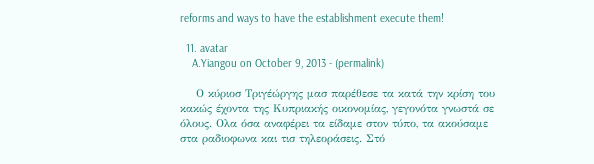reforms and ways to have the establishment execute them!

  11. avatar
    A.Yiangou on October 9, 2013 - (permalink)

    Ο κύριοσ Τριγέώργης μασ παρέθεσε τα κατά την κρίση του κακώς έχοντα της Κυπριακής οικονομίας, γεγονότα γνωστά σε όλους. Ολα όσα αναφέρει τα είδαμε στον τύπο, τα ακούσαμε στα ραδιοφωνα και τισ τηλεοράσεις. Στό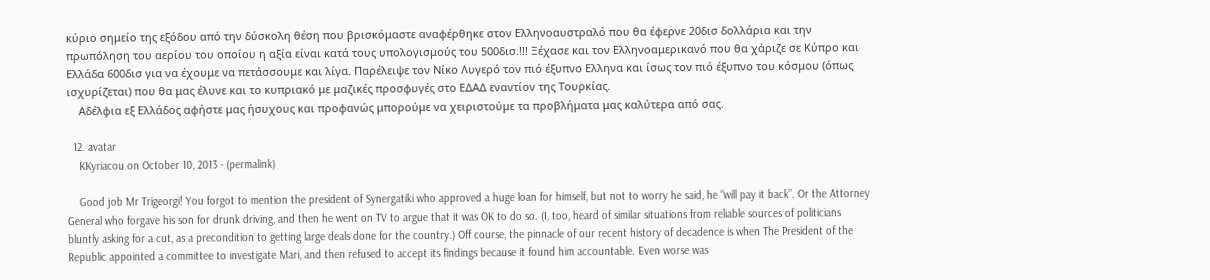κύριο σημείο της εξόδου από την δύσκολη θέση που βρισκόμαστε αναφέρθηκε στον Ελληνοαυστραλό που θα έφερνε 20δισ δολλάρια και την πρωπόληση του αερίου του οποίου η αξία είναι κατά τους υπολογισμούς του 500δισ.!!! Ξέχασε και τον Ελληνοαμερικανό που θα χάριζε σε Κύπρο και Ελλάδα 600δισ για να έχουμε να πετάσσουμε και λίγα. Παρέλειψε τον Νίκο Λυγερό τον πιό έξυπνο Ελληνα και ίσως τον πιό έξυπνο του κόσμου (όπως ισχυρίζεται) που θα μας έλυνε και το κυπριακό με μαζικές προσφυγές στο ΕΔΑΔ εναντίον της Τουρκίας.
    Αδέλφια εξ Ελλάδος αφήστε μας ήσυχους και προφανώς μπορούμε να χειριστούμε τα προβλήματα μας καλύτερα από σας.

  12. avatar
    KKyriacou on October 10, 2013 - (permalink)

    Good job Mr Trigeorgi! You forgot to mention the president of Synergatiki who approved a huge loan for himself, but not to worry he said, he “will pay it back”. Or the Attorney General who forgave his son for drunk driving, and then he went on TV to argue that it was OK to do so. (I, too, heard of similar situations from reliable sources of politicians bluntly asking for a cut, as a precondition to getting large deals done for the country.) Off course, the pinnacle of our recent history of decadence is when The President of the Republic appointed a committee to investigate Mari, and then refused to accept its findings because it found him accountable. Even worse was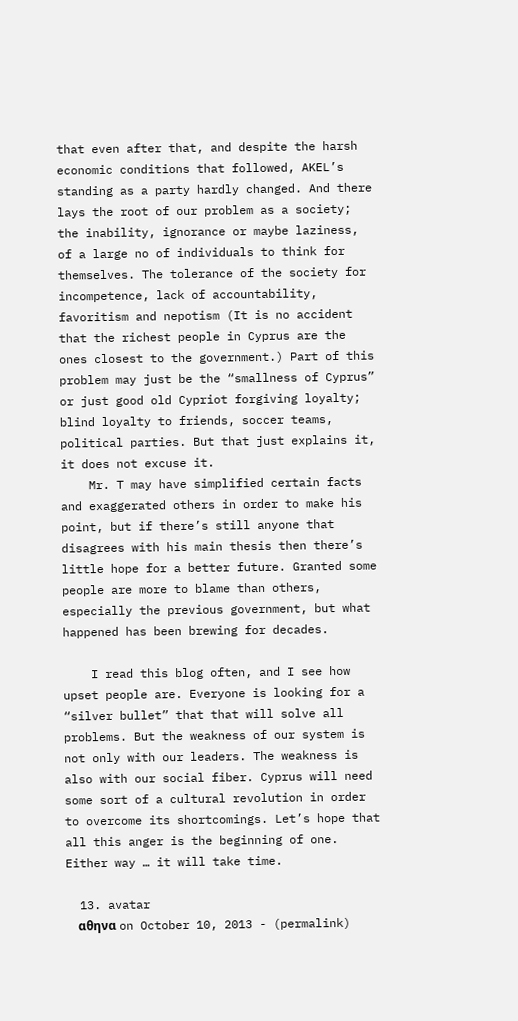that even after that, and despite the harsh economic conditions that followed, AKEL’s standing as a party hardly changed. And there lays the root of our problem as a society; the inability, ignorance or maybe laziness, of a large no of individuals to think for themselves. The tolerance of the society for incompetence, lack of accountability, favoritism and nepotism (It is no accident that the richest people in Cyprus are the ones closest to the government.) Part of this problem may just be the “smallness of Cyprus” or just good old Cypriot forgiving loyalty; blind loyalty to friends, soccer teams, political parties. But that just explains it, it does not excuse it.
    Mr. T may have simplified certain facts and exaggerated others in order to make his point, but if there’s still anyone that disagrees with his main thesis then there’s little hope for a better future. Granted some people are more to blame than others, especially the previous government, but what happened has been brewing for decades.

    I read this blog often, and I see how upset people are. Everyone is looking for a “silver bullet” that that will solve all problems. But the weakness of our system is not only with our leaders. The weakness is also with our social fiber. Cyprus will need some sort of a cultural revolution in order to overcome its shortcomings. Let’s hope that all this anger is the beginning of one. Either way … it will take time.

  13. avatar
    αθηνα on October 10, 2013 - (permalink)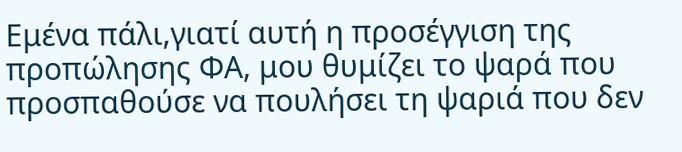Εμένα πάλι,γιατί αυτή η προσέγγιση της προπώλησης ΦΑ, μου θυμίζει το ψαρά που προσπαθούσε να πουλήσει τη ψαριά που δεν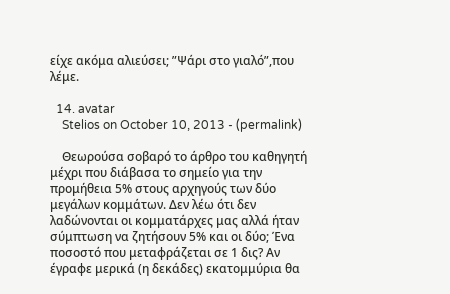είχε ακόμα αλιεύσει; ”Ψάρι στο γιαλό”,που λέμε.

  14. avatar
    Stelios on October 10, 2013 - (permalink)

    Θεωρούσα σοβαρό το άρθρο του καθηγητή μέχρι που διάβασα το σημείο για την προμήθεια 5% στους αρχηγούς των δύο μεγάλων κομμάτων. Δεν λέω ότι δεν λαδώνονται οι κομματάρχες μας αλλά ήταν σύμπτωση να ζητήσουν 5% και οι δύο; Ένα ποσοστό που μεταφράζεται σε 1 δις? Αν έγραφε μερικά (η δεκάδες) εκατομμύρια θα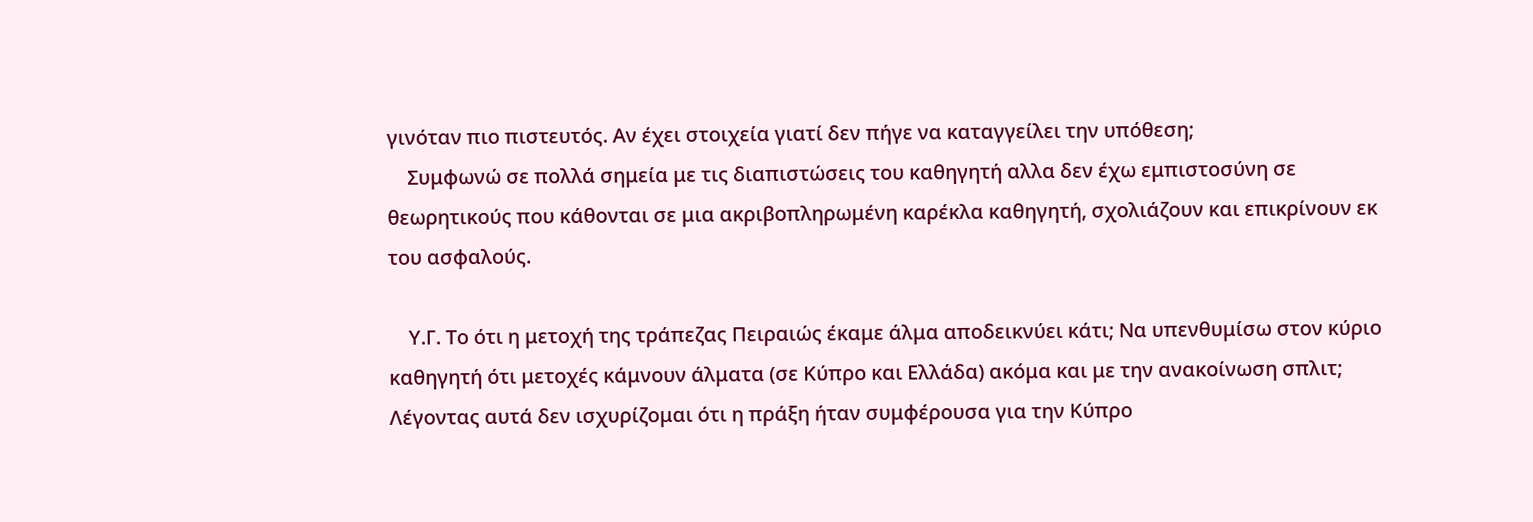γινόταν πιο πιστευτός. Αν έχει στοιχεία γιατί δεν πήγε να καταγγείλει την υπόθεση;
    Συμφωνώ σε πολλά σημεία με τις διαπιστώσεις του καθηγητή αλλα δεν έχω εμπιστοσύνη σε θεωρητικούς που κάθονται σε μια ακριβοπληρωμένη καρέκλα καθηγητή, σχολιάζουν και επικρίνουν εκ του ασφαλούς.

    Υ.Γ. Το ότι η μετοχή της τράπεζας Πειραιώς έκαμε άλμα αποδεικνύει κάτι; Να υπενθυμίσω στον κύριο καθηγητή ότι μετοχές κάμνουν άλματα (σε Κύπρο και Ελλάδα) ακόμα και με την ανακοίνωση σπλιτ; Λέγοντας αυτά δεν ισχυρίζομαι ότι η πράξη ήταν συμφέρουσα για την Κύπρο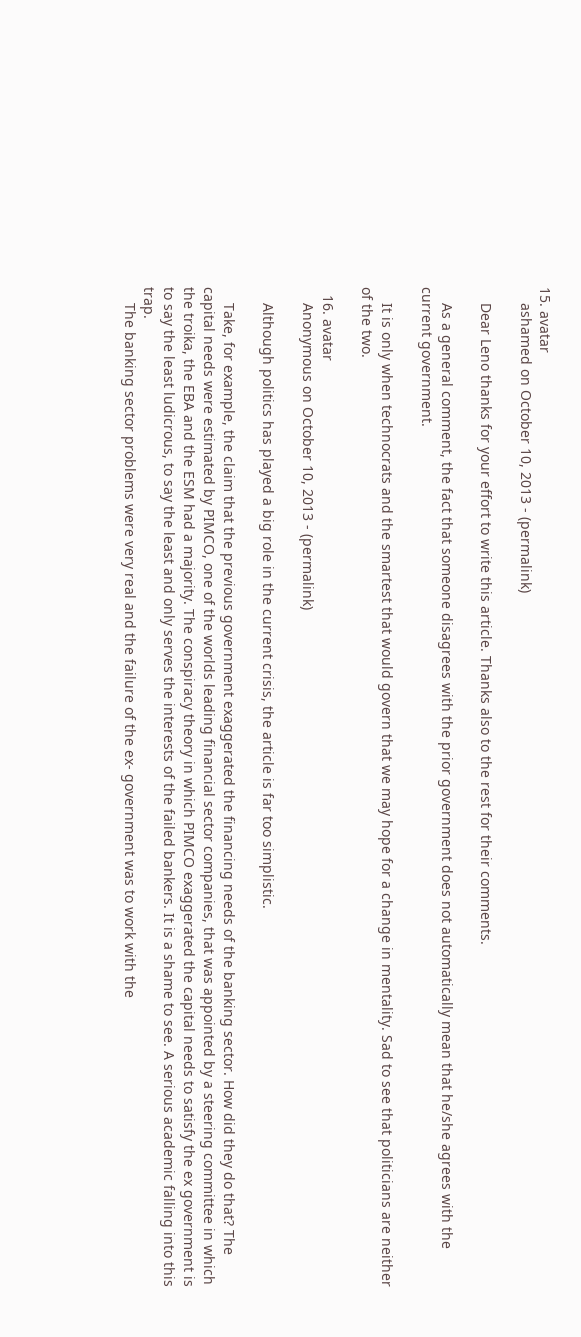15. avatar
    ashamed on October 10, 2013 - (permalink)

    Dear Leno thanks for your effort to write this article. Thanks also to the rest for their comments.

    As a general comment, the fact that someone disagrees with the prior government does not automatically mean that he/she agrees with the current government.

    It is only when technocrats and the smartest that would govern that we may hope for a change in mentality. Sad to see that politicians are neither of the two.

  16. avatar
    Anonymous on October 10, 2013 - (permalink)

    Although politics has played a big role in the current crisis, the article is far too simplistic.

    Take, for example, the claim that the previous government exaggerated the financing needs of the banking sector. How did they do that? The capital needs were estimated by PIMCO, one of the worlds leading financial sector companies, that was appointed by a steering committee in which the troika, the EBA and the ESM had a majority. The conspiracy theory in which PIMCO exaggerated the capital needs to satisfy the ex government is to say the least ludicrous, to say the least and only serves the interests of the failed bankers. It is a shame to see. A serious academic falling into this trap.
    The banking sector problems were very real and the failure of the ex- government was to work with the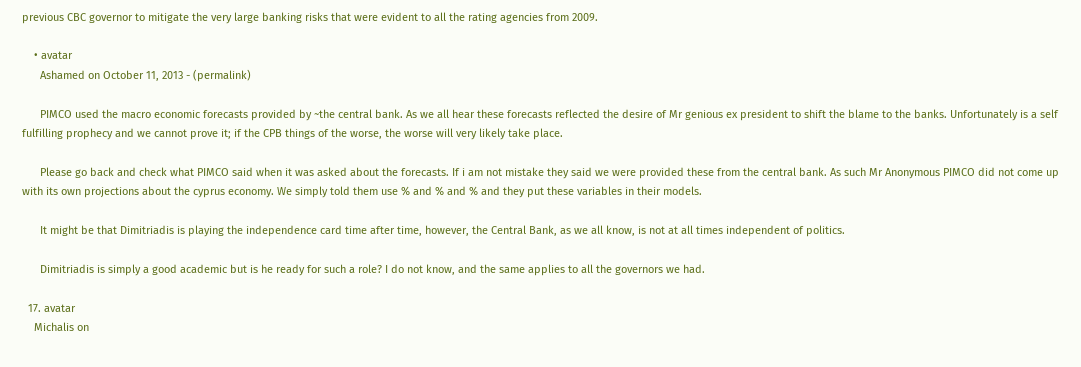previous CBC governor to mitigate the very large banking risks that were evident to all the rating agencies from 2009.

    • avatar
      Ashamed on October 11, 2013 - (permalink)

      PIMCO used the macro economic forecasts provided by ~the central bank. As we all hear these forecasts reflected the desire of Mr genious ex president to shift the blame to the banks. Unfortunately is a self fulfilling prophecy and we cannot prove it; if the CPB things of the worse, the worse will very likely take place.

      Please go back and check what PIMCO said when it was asked about the forecasts. If i am not mistake they said we were provided these from the central bank. As such Mr Anonymous PIMCO did not come up with its own projections about the cyprus economy. We simply told them use % and % and % and they put these variables in their models.

      It might be that Dimitriadis is playing the independence card time after time, however, the Central Bank, as we all know, is not at all times independent of politics.

      Dimitriadis is simply a good academic but is he ready for such a role? I do not know, and the same applies to all the governors we had.

  17. avatar
    Michalis on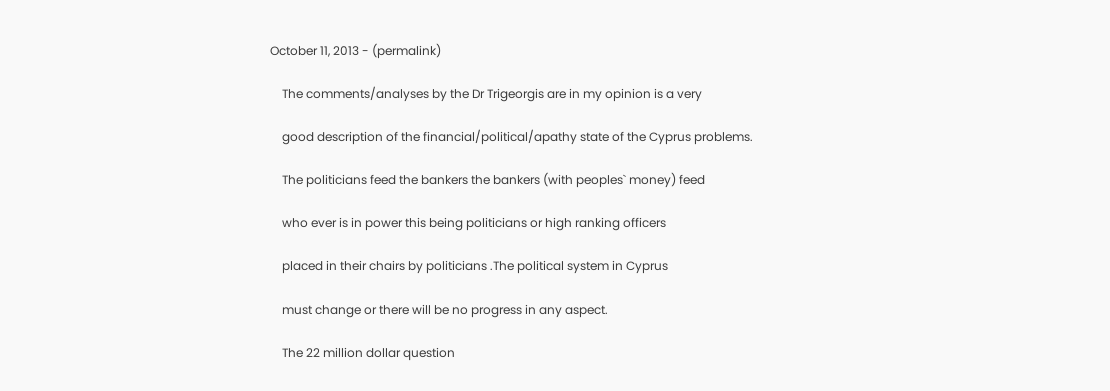October 11, 2013 - (permalink)

    The comments/analyses by the Dr Trigeorgis are in my opinion is a very

    good description of the financial/political/apathy state of the Cyprus problems.

    The politicians feed the bankers the bankers (with peoples` money) feed

    who ever is in power this being politicians or high ranking officers

    placed in their chairs by politicians .The political system in Cyprus

    must change or there will be no progress in any aspect.

    The 22 million dollar question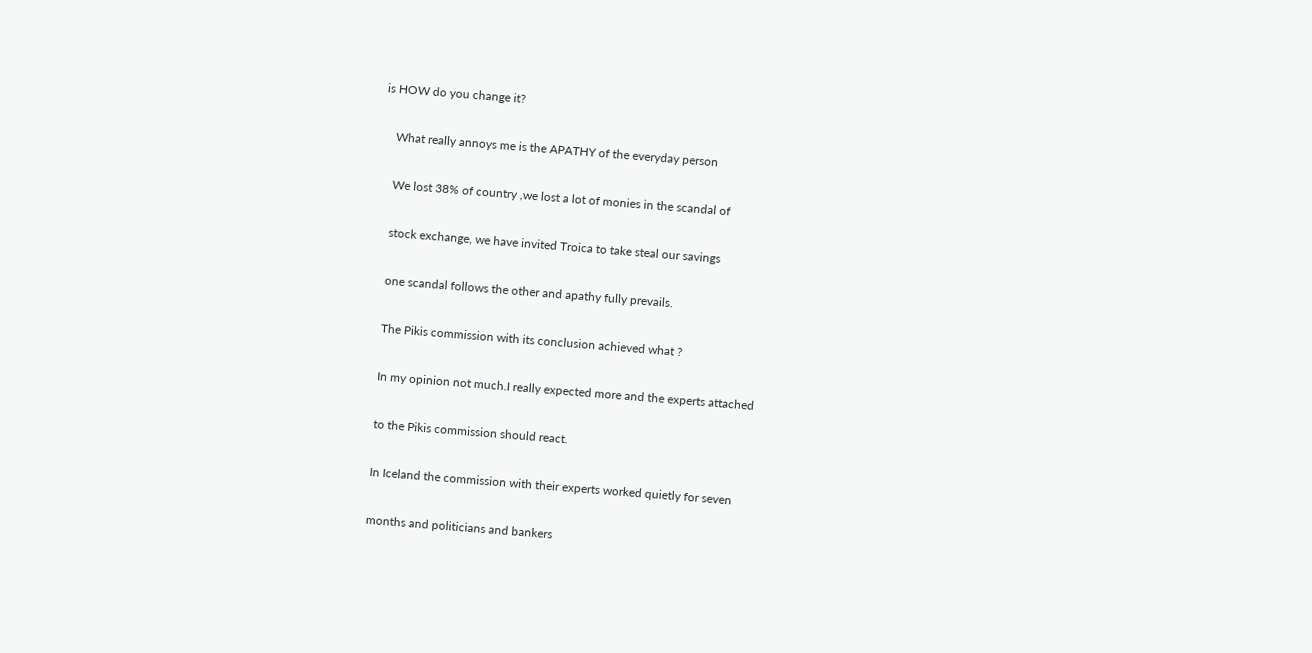is HOW do you change it?

    What really annoys me is the APATHY of the everyday person

    We lost 38% of country ,we lost a lot of monies in the scandal of

    stock exchange, we have invited Troica to take steal our savings

    one scandal follows the other and apathy fully prevails.

    The Pikis commission with its conclusion achieved what ?

    In my opinion not much.I really expected more and the experts attached

    to the Pikis commission should react.

    In Iceland the commission with their experts worked quietly for seven

    months and politicians and bankers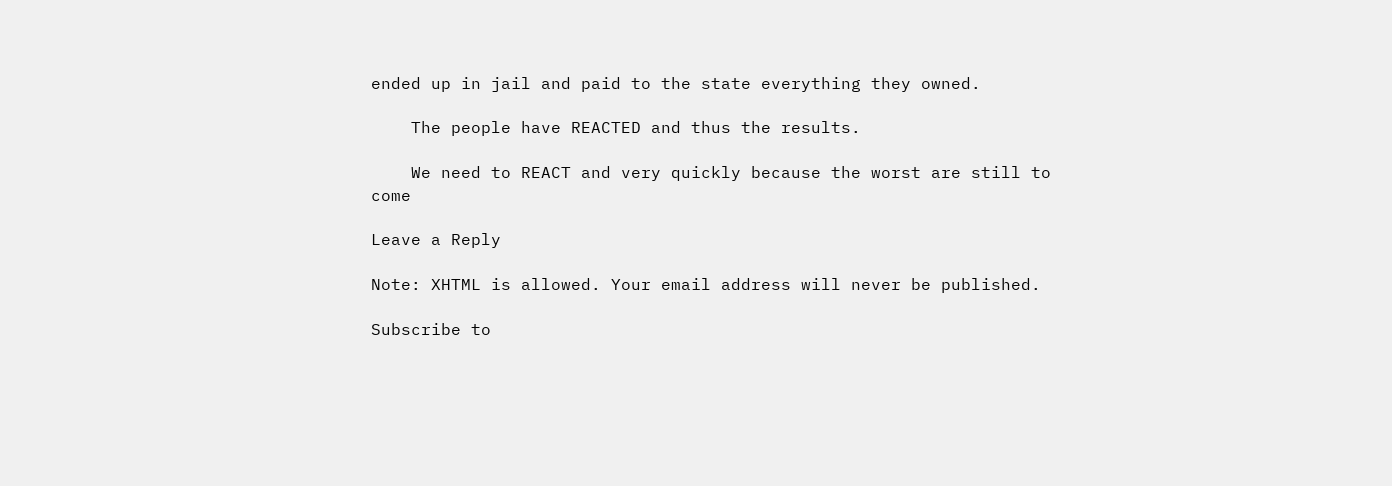ended up in jail and paid to the state everything they owned.

    The people have REACTED and thus the results.

    We need to REACT and very quickly because the worst are still to come

Leave a Reply

Note: XHTML is allowed. Your email address will never be published.

Subscribe to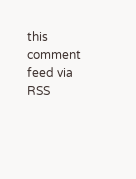this comment feed via RSS